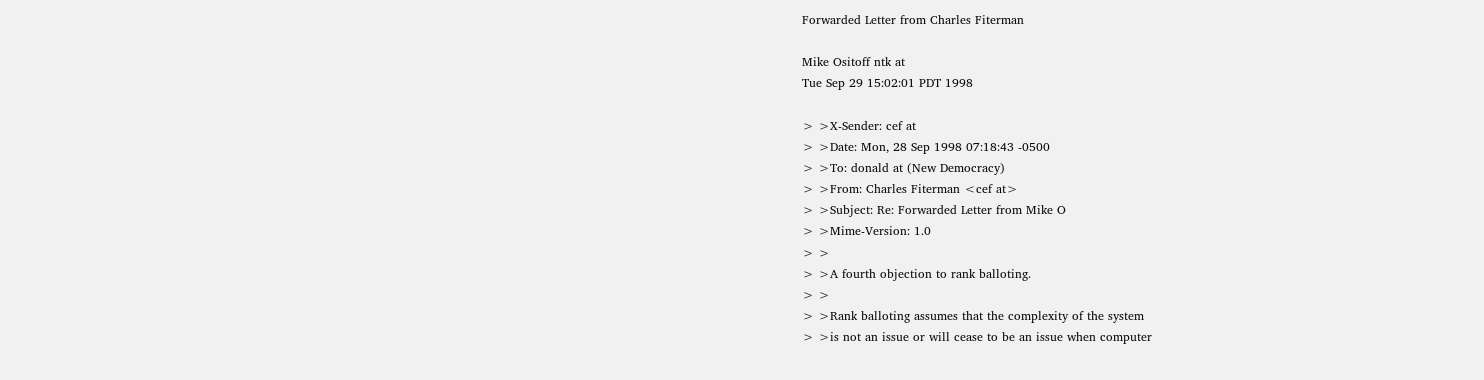Forwarded Letter from Charles Fiterman

Mike Ositoff ntk at
Tue Sep 29 15:02:01 PDT 1998

> >X-Sender: cef at
> >Date: Mon, 28 Sep 1998 07:18:43 -0500
> >To: donald at (New Democracy)
> >From: Charles Fiterman <cef at>
> >Subject: Re: Forwarded Letter from Mike O
> >Mime-Version: 1.0
> >
> >A fourth objection to rank balloting.
> >
> >Rank balloting assumes that the complexity of the system
> >is not an issue or will cease to be an issue when computer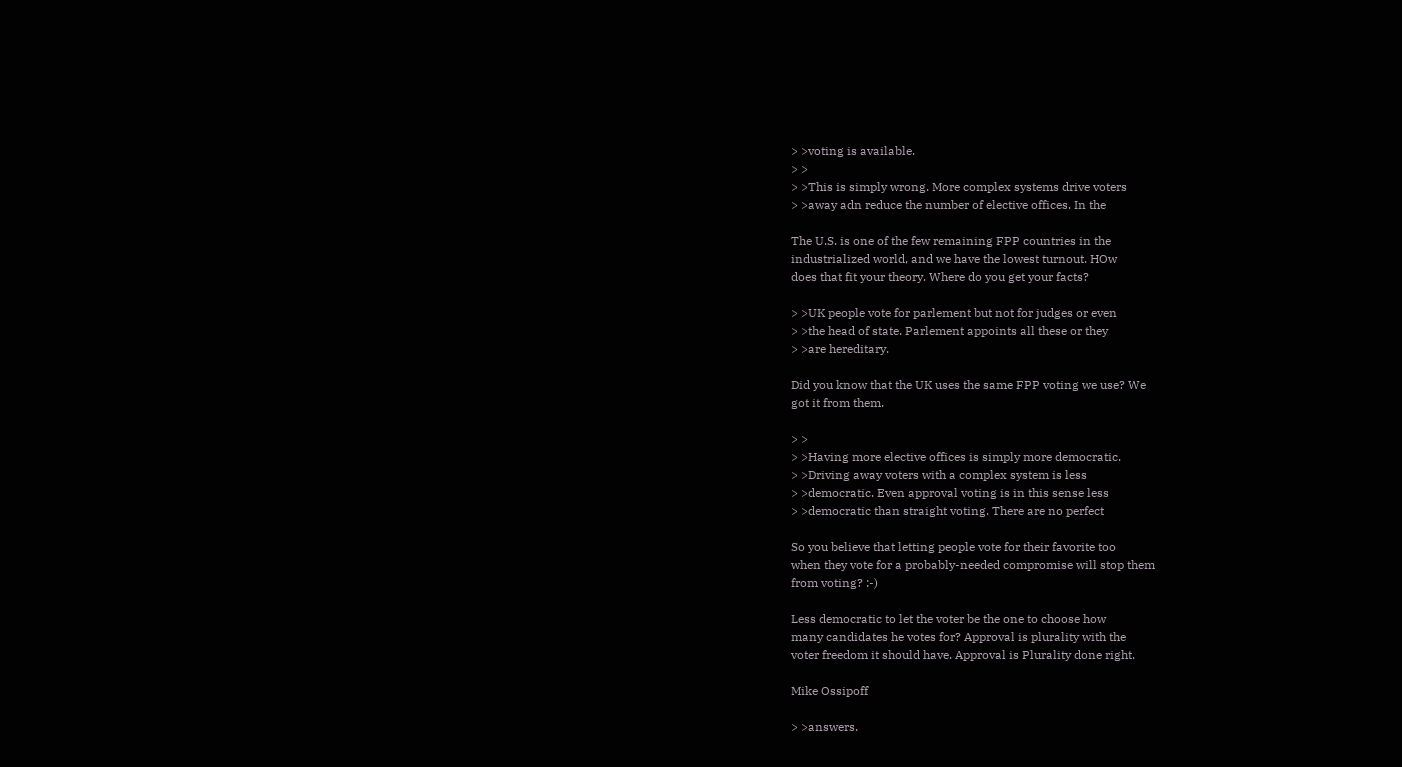> >voting is available.
> >
> >This is simply wrong. More complex systems drive voters
> >away adn reduce the number of elective offices. In the

The U.S. is one of the few remaining FPP countries in the
industrialized world, and we have the lowest turnout. HOw
does that fit your theory. Where do you get your facts?

> >UK people vote for parlement but not for judges or even
> >the head of state. Parlement appoints all these or they
> >are hereditary.

Did you know that the UK uses the same FPP voting we use? We
got it from them.

> >
> >Having more elective offices is simply more democratic.
> >Driving away voters with a complex system is less
> >democratic. Even approval voting is in this sense less
> >democratic than straight voting. There are no perfect

So you believe that letting people vote for their favorite too
when they vote for a probably-needed compromise will stop them
from voting? :-)

Less democratic to let the voter be the one to choose how
many candidates he votes for? Approval is plurality with the
voter freedom it should have. Approval is Plurality done right.

Mike Ossipoff

> >answers.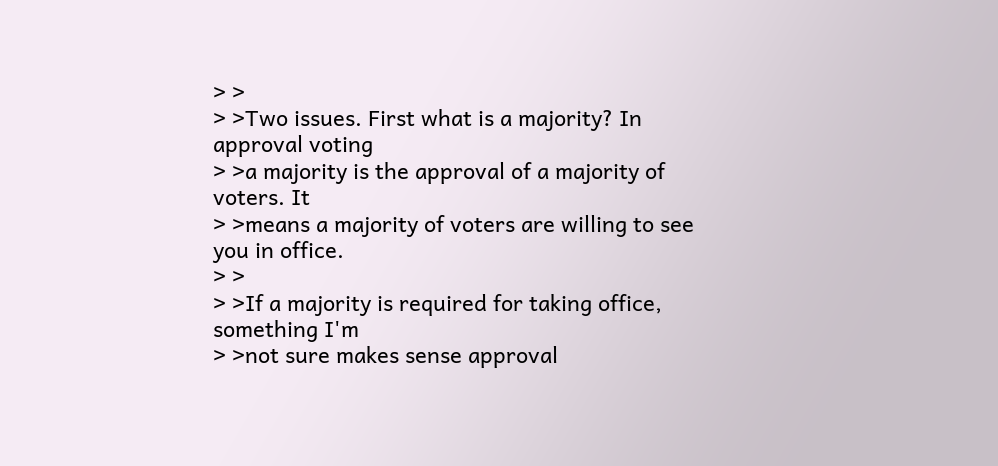> >
> >Two issues. First what is a majority? In approval voting
> >a majority is the approval of a majority of voters. It
> >means a majority of voters are willing to see you in office.
> >
> >If a majority is required for taking office, something I'm
> >not sure makes sense approval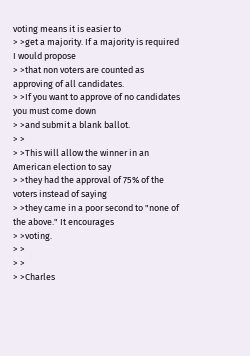voting means it is easier to
> >get a majority. If a majority is required I would propose
> >that non voters are counted as approving of all candidates.
> >If you want to approve of no candidates you must come down
> >and submit a blank ballot.
> >
> >This will allow the winner in an American election to say
> >they had the approval of 75% of the voters instead of saying
> >they came in a poor second to "none of the above." It encourages
> >voting.
> >
> >
> >Charles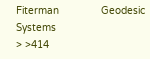Fiterman              Geodesic  Systems
> >414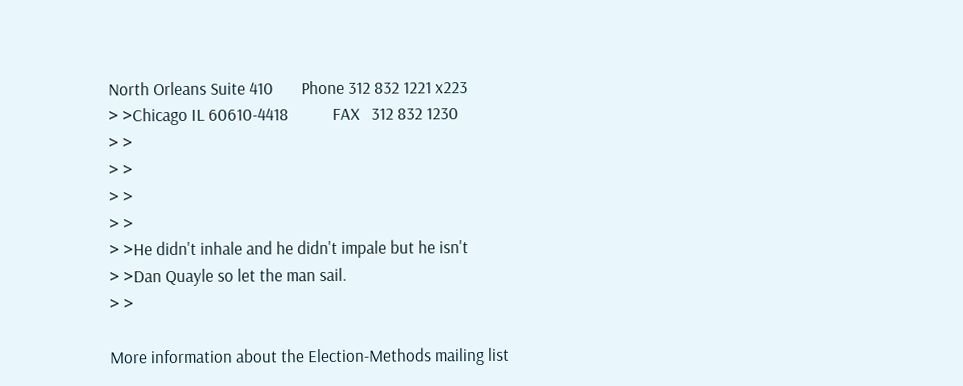North Orleans Suite 410       Phone 312 832 1221 x223
> >Chicago IL 60610-4418           FAX   312 832 1230
> >
> >
> >
> >
> >He didn't inhale and he didn't impale but he isn't
> >Dan Quayle so let the man sail.
> >

More information about the Election-Methods mailing list